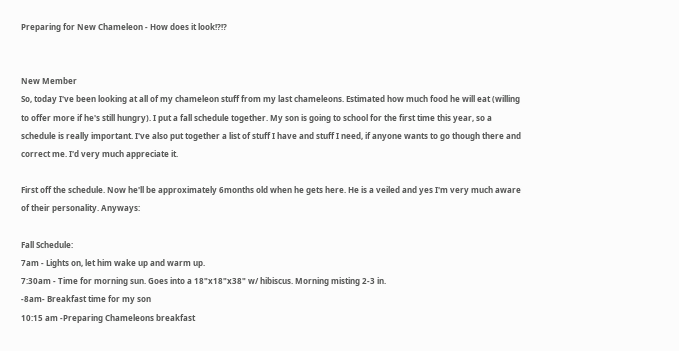Preparing for New Chameleon - How does it look!?!?


New Member
So, today I've been looking at all of my chameleon stuff from my last chameleons. Estimated how much food he will eat (willing to offer more if he's still hungry). I put a fall schedule together. My son is going to school for the first time this year, so a schedule is really important. I've also put together a list of stuff I have and stuff I need, if anyone wants to go though there and correct me. I'd very much appreciate it.

First off the schedule. Now he'll be approximately 6months old when he gets here. He is a veiled and yes I'm very much aware of their personality. Anyways:

Fall Schedule:
7am - Lights on, let him wake up and warm up.
7:30am - Time for morning sun. Goes into a 18"x18"x38" w/ hibiscus. Morning misting 2-3 in.
-8am- Breakfast time for my son
10:15 am -Preparing Chameleons breakfast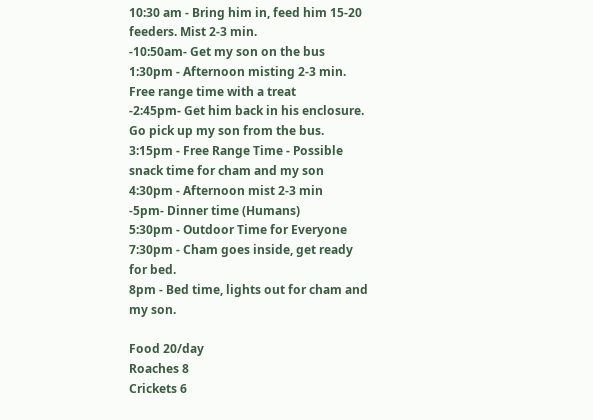10:30 am - Bring him in, feed him 15-20 feeders. Mist 2-3 min.
-10:50am- Get my son on the bus
1:30pm - Afternoon misting 2-3 min. Free range time with a treat
-2:45pm- Get him back in his enclosure. Go pick up my son from the bus.
3:15pm - Free Range Time - Possible snack time for cham and my son
4:30pm - Afternoon mist 2-3 min
-5pm- Dinner time (Humans)
5:30pm - Outdoor Time for Everyone
7:30pm - Cham goes inside, get ready for bed.
8pm - Bed time, lights out for cham and my son.

Food 20/day
Roaches 8
Crickets 6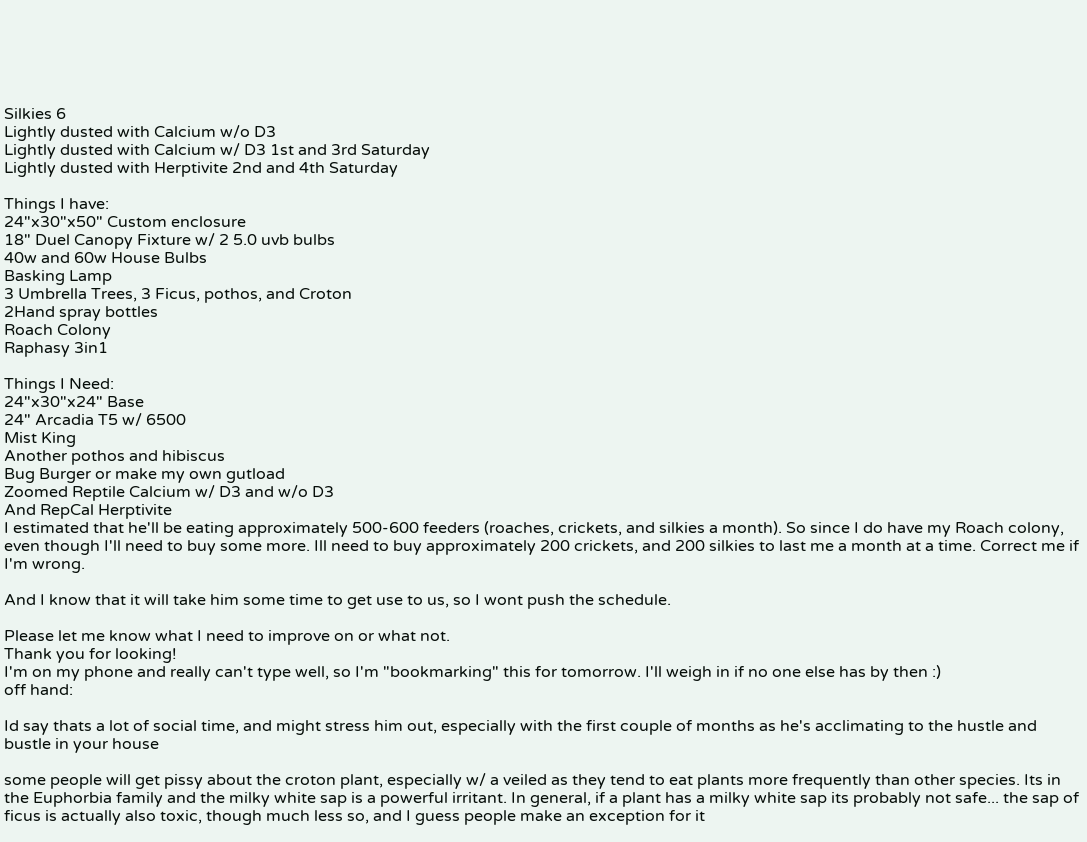Silkies 6
Lightly dusted with Calcium w/o D3
Lightly dusted with Calcium w/ D3 1st and 3rd Saturday
Lightly dusted with Herptivite 2nd and 4th Saturday

Things I have:
24"x30"x50" Custom enclosure
18" Duel Canopy Fixture w/ 2 5.0 uvb bulbs
40w and 60w House Bulbs
Basking Lamp
3 Umbrella Trees, 3 Ficus, pothos, and Croton
2Hand spray bottles
Roach Colony
Raphasy 3in1

Things I Need:
24"x30"x24" Base
24" Arcadia T5 w/ 6500
Mist King
Another pothos and hibiscus
Bug Burger or make my own gutload
Zoomed Reptile Calcium w/ D3 and w/o D3
And RepCal Herptivite
I estimated that he'll be eating approximately 500-600 feeders (roaches, crickets, and silkies a month). So since I do have my Roach colony, even though I'll need to buy some more. Ill need to buy approximately 200 crickets, and 200 silkies to last me a month at a time. Correct me if I'm wrong.

And I know that it will take him some time to get use to us, so I wont push the schedule.

Please let me know what I need to improve on or what not.
Thank you for looking!
I'm on my phone and really can't type well, so I'm "bookmarking" this for tomorrow. I'll weigh in if no one else has by then :)
off hand:

Id say thats a lot of social time, and might stress him out, especially with the first couple of months as he's acclimating to the hustle and bustle in your house

some people will get pissy about the croton plant, especially w/ a veiled as they tend to eat plants more frequently than other species. Its in the Euphorbia family and the milky white sap is a powerful irritant. In general, if a plant has a milky white sap its probably not safe... the sap of ficus is actually also toxic, though much less so, and I guess people make an exception for it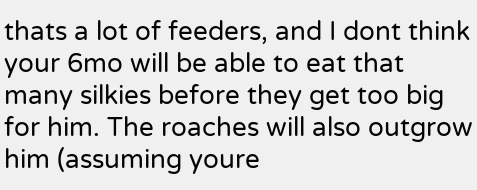thats a lot of feeders, and I dont think your 6mo will be able to eat that many silkies before they get too big for him. The roaches will also outgrow him (assuming youre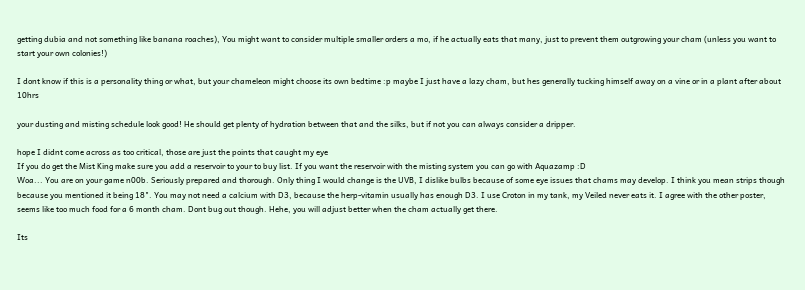getting dubia and not something like banana roaches), You might want to consider multiple smaller orders a mo, if he actually eats that many, just to prevent them outgrowing your cham (unless you want to start your own colonies!)

I dont know if this is a personality thing or what, but your chameleon might choose its own bedtime :p maybe I just have a lazy cham, but hes generally tucking himself away on a vine or in a plant after about 10hrs

your dusting and misting schedule look good! He should get plenty of hydration between that and the silks, but if not you can always consider a dripper.

hope I didnt come across as too critical, those are just the points that caught my eye
If you do get the Mist King make sure you add a reservoir to your to buy list. If you want the reservoir with the misting system you can go with Aquazamp :D
Woa... You are on your game n00b. Seriously prepared and thorough. Only thing I would change is the UVB, I dislike bulbs because of some eye issues that chams may develop. I think you mean strips though because you mentioned it being 18". You may not need a calcium with D3, because the herp-vitamin usually has enough D3. I use Croton in my tank, my Veiled never eats it. I agree with the other poster, seems like too much food for a 6 month cham. Dont bug out though. Hehe, you will adjust better when the cham actually get there.

Its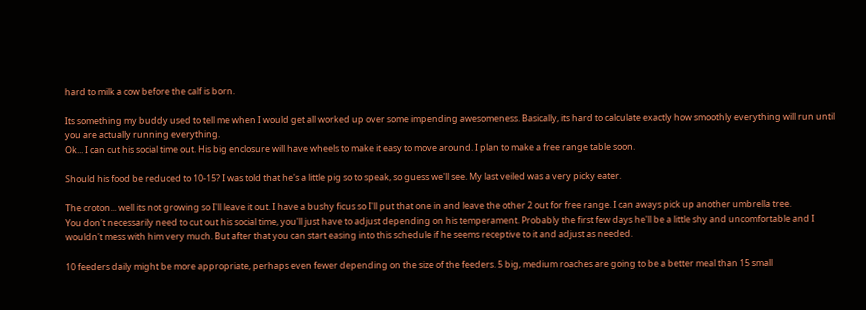hard to milk a cow before the calf is born.

Its something my buddy used to tell me when I would get all worked up over some impending awesomeness. Basically, its hard to calculate exactly how smoothly everything will run until you are actually running everything.
Ok... I can cut his social time out. His big enclosure will have wheels to make it easy to move around. I plan to make a free range table soon.

Should his food be reduced to 10-15? I was told that he's a little pig so to speak, so guess we'll see. My last veiled was a very picky eater.

The croton... well its not growing so I'll leave it out. I have a bushy ficus so I'll put that one in and leave the other 2 out for free range. I can aways pick up another umbrella tree.
You don't necessarily need to cut out his social time, you'll just have to adjust depending on his temperament. Probably the first few days he'll be a little shy and uncomfortable and I wouldn't mess with him very much. But after that you can start easing into this schedule if he seems receptive to it and adjust as needed.

10 feeders daily might be more appropriate, perhaps even fewer depending on the size of the feeders. 5 big, medium roaches are going to be a better meal than 15 small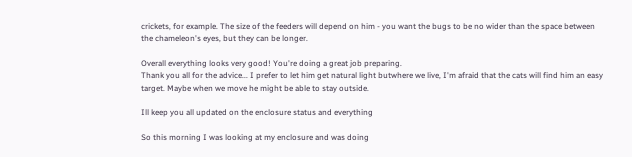crickets, for example. The size of the feeders will depend on him - you want the bugs to be no wider than the space between the chameleon's eyes, but they can be longer.

Overall everything looks very good! You're doing a great job preparing.
Thank you all for the advice... I prefer to let him get natural light butwhere we live, I'm afraid that the cats will find him an easy target. Maybe when we move he might be able to stay outside.

Ill keep you all updated on the enclosure status and everything

So this morning I was looking at my enclosure and was doing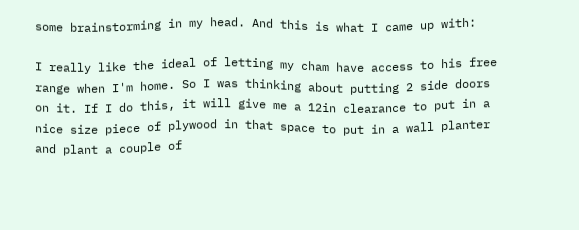some brainstorming in my head. And this is what I came up with:

I really like the ideal of letting my cham have access to his free range when I'm home. So I was thinking about putting 2 side doors on it. If I do this, it will give me a 12in clearance to put in a nice size piece of plywood in that space to put in a wall planter and plant a couple of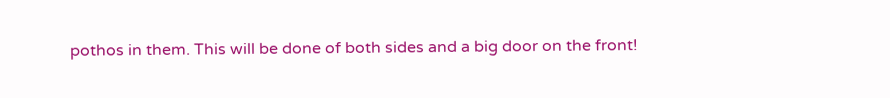pothos in them. This will be done of both sides and a big door on the front!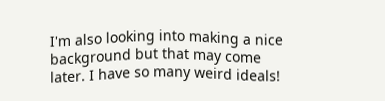I'm also looking into making a nice background but that may come later. I have so many weird ideals!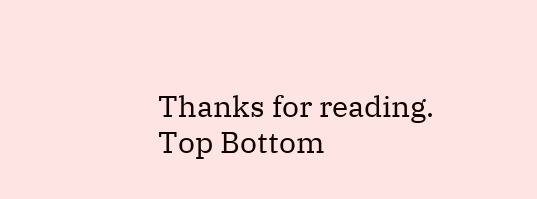Thanks for reading.
Top Bottom